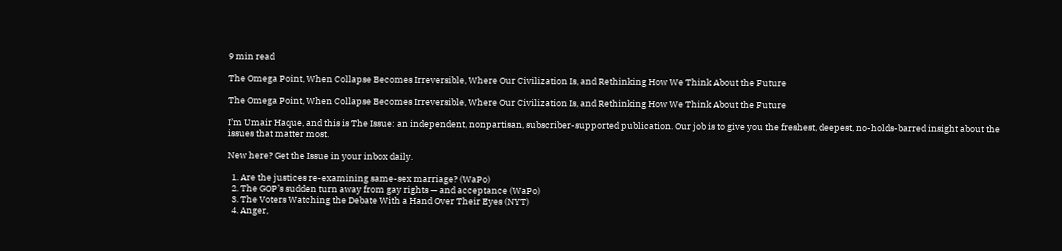9 min read

The Omega Point, When Collapse Becomes Irreversible, Where Our Civilization Is, and Rethinking How We Think About the Future

The Omega Point, When Collapse Becomes Irreversible, Where Our Civilization Is, and Rethinking How We Think About the Future

I’m Umair Haque, and this is The Issue: an independent, nonpartisan, subscriber-supported publication. Our job is to give you the freshest, deepest, no-holds-barred insight about the issues that matter most.

New here? Get the Issue in your inbox daily.

  1. Are the justices re-examining same-sex marriage? (WaPo)
  2. The GOP’s sudden turn away from gay rights — and acceptance (WaPo)
  3. The Voters Watching the Debate With a Hand Over Their Eyes (NYT)
  4. Anger,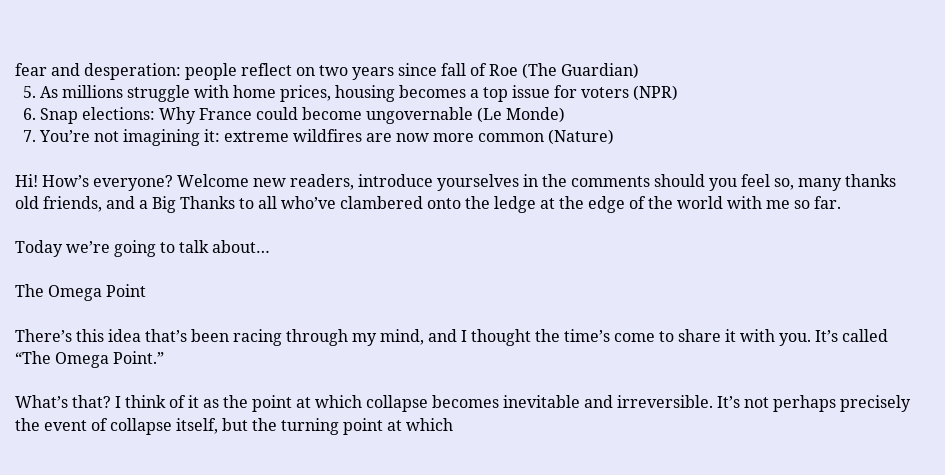fear and desperation: people reflect on two years since fall of Roe (The Guardian)
  5. As millions struggle with home prices, housing becomes a top issue for voters (NPR)
  6. Snap elections: Why France could become ungovernable (Le Monde)
  7. You’re not imagining it: extreme wildfires are now more common (Nature)

Hi! How’s everyone? Welcome new readers, introduce yourselves in the comments should you feel so, many thanks old friends, and a Big Thanks to all who’ve clambered onto the ledge at the edge of the world with me so far.

Today we’re going to talk about…

The Omega Point

There’s this idea that’s been racing through my mind, and I thought the time’s come to share it with you. It’s called “The Omega Point.”

What’s that? I think of it as the point at which collapse becomes inevitable and irreversible. It’s not perhaps precisely the event of collapse itself, but the turning point at which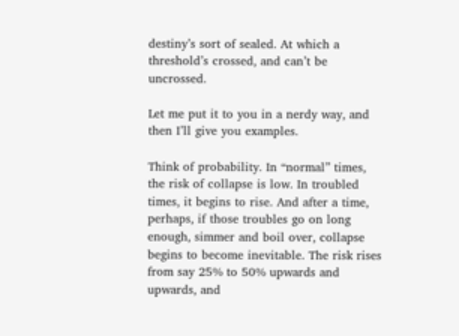destiny’s sort of sealed. At which a threshold’s crossed, and can’t be uncrossed.

Let me put it to you in a nerdy way, and then I’ll give you examples.

Think of probability. In “normal” times, the risk of collapse is low. In troubled times, it begins to rise. And after a time, perhaps, if those troubles go on long enough, simmer and boil over, collapse begins to become inevitable. The risk rises from say 25% to 50% upwards and upwards, and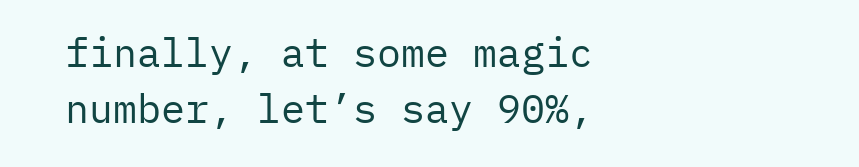finally, at some magic number, let’s say 90%,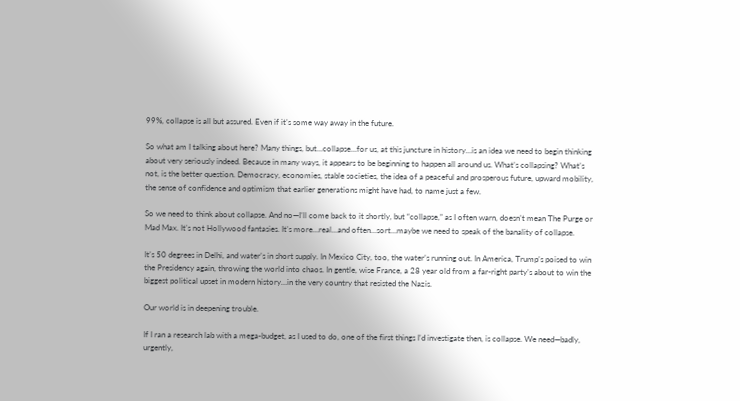99%, collapse is all but assured. Even if it’s some way away in the future.

So what am I talking about here? Many things, but…collapse…for us, at this juncture in history…is an idea we need to begin thinking about very seriously indeed. Because in many ways, it appears to be beginning to happen all around us. What’s collapsing? What’s not, is the better question. Democracy, economies, stable societies, the idea of a peaceful and prosperous future, upward mobility, the sense of confidence and optimism that earlier generations might have had, to name just a few.

So we need to think about collapse. And no—I’ll come back to it shortly, but “collapse,” as I often warn, doesn’t mean The Purge or Mad Max. It’s not Hollywood fantasies. It’s more…real…and often…sort…maybe we need to speak of the banality of collapse.

It’s 50 degrees in Delhi, and water’s in short supply. In Mexico City, too, the water’s running out. In America, Trump’s poised to win the Presidency again, throwing the world into chaos. In gentle, wise France, a 28 year old from a far-right party’s about to win the biggest political upset in modern history…in the very country that resisted the Nazis.

Our world is in deepening trouble.

If I ran a research lab with a mega-budget, as I used to do, one of the first things I’d investigate then, is collapse. We need—badly, urgently,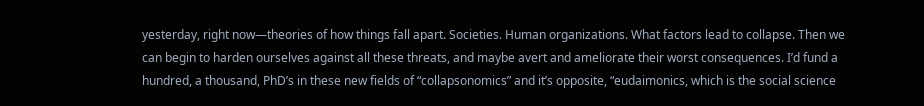yesterday, right now—theories of how things fall apart. Societies. Human organizations. What factors lead to collapse. Then we can begin to harden ourselves against all these threats, and maybe avert and ameliorate their worst consequences. I’d fund a hundred, a thousand, PhD’s in these new fields of “collapsonomics” and it’s opposite, “eudaimonics, which is the social science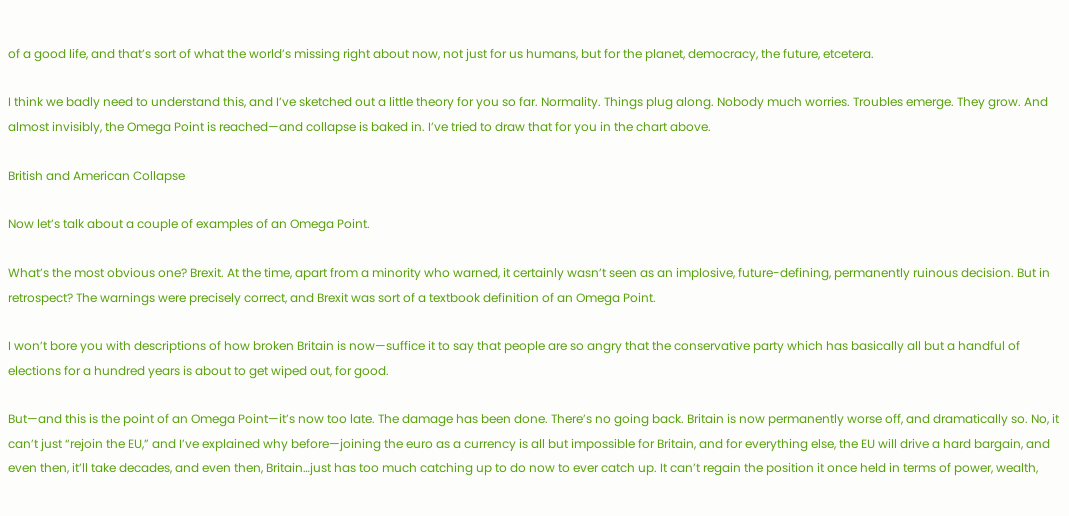of a good life, and that’s sort of what the world’s missing right about now, not just for us humans, but for the planet, democracy, the future, etcetera.

I think we badly need to understand this, and I’ve sketched out a little theory for you so far. Normality. Things plug along. Nobody much worries. Troubles emerge. They grow. And almost invisibly, the Omega Point is reached—and collapse is baked in. I’ve tried to draw that for you in the chart above.

British and American Collapse

Now let’s talk about a couple of examples of an Omega Point.

What’s the most obvious one? Brexit. At the time, apart from a minority who warned, it certainly wasn’t seen as an implosive, future-defining, permanently ruinous decision. But in retrospect? The warnings were precisely correct, and Brexit was sort of a textbook definition of an Omega Point.

I won’t bore you with descriptions of how broken Britain is now—suffice it to say that people are so angry that the conservative party which has basically all but a handful of elections for a hundred years is about to get wiped out, for good.

But—and this is the point of an Omega Point—it’s now too late. The damage has been done. There’s no going back. Britain is now permanently worse off, and dramatically so. No, it can’t just “rejoin the EU,” and I’ve explained why before—joining the euro as a currency is all but impossible for Britain, and for everything else, the EU will drive a hard bargain, and even then, it’ll take decades, and even then, Britain…just has too much catching up to do now to ever catch up. It can’t regain the position it once held in terms of power, wealth,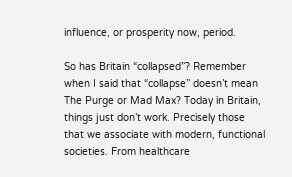influence, or prosperity now, period.

So has Britain “collapsed”? Remember when I said that “collapse” doesn’t mean The Purge or Mad Max? Today in Britain, things just don’t work. Precisely those that we associate with modern, functional societies. From healthcare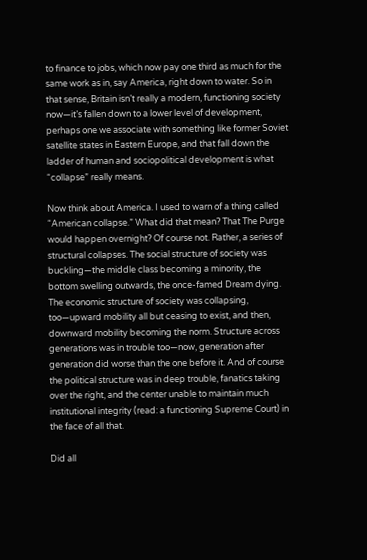to finance to jobs, which now pay one third as much for the same work as in, say America, right down to water. So in that sense, Britain isn’t really a modern, functioning society now—it’s fallen down to a lower level of development, perhaps one we associate with something like former Soviet satellite states in Eastern Europe, and that fall down the ladder of human and sociopolitical development is what “collapse” really means.

Now think about America. I used to warn of a thing called “American collapse.” What did that mean? That The Purge would happen overnight? Of course not. Rather, a series of structural collapses. The social structure of society was buckling—the middle class becoming a minority, the bottom swelling outwards, the once-famed Dream dying. The economic structure of society was collapsing, too—upward mobility all but ceasing to exist, and then, downward mobility becoming the norm. Structure across generations was in trouble too—now, generation after generation did worse than the one before it. And of course the political structure was in deep trouble, fanatics taking over the right, and the center unable to maintain much institutional integrity (read: a functioning Supreme Court) in the face of all that.

Did all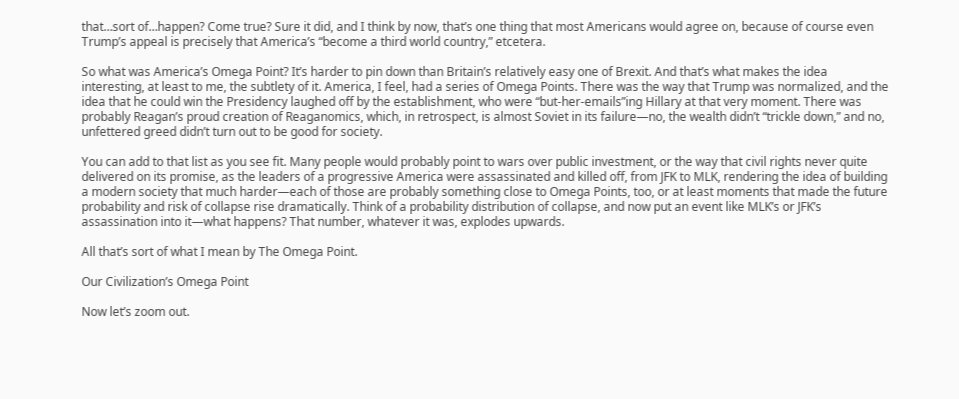that…sort of…happen? Come true? Sure it did, and I think by now, that’s one thing that most Americans would agree on, because of course even Trump’s appeal is precisely that America’s “become a third world country,” etcetera.

So what was America’s Omega Point? It’s harder to pin down than Britain’s relatively easy one of Brexit. And that’s what makes the idea interesting, at least to me, the subtlety of it. America, I feel, had a series of Omega Points. There was the way that Trump was normalized, and the idea that he could win the Presidency laughed off by the establishment, who were “but-her-emails”ing Hillary at that very moment. There was probably Reagan’s proud creation of Reaganomics, which, in retrospect, is almost Soviet in its failure—no, the wealth didn’t “trickle down,” and no, unfettered greed didn’t turn out to be good for society.

You can add to that list as you see fit. Many people would probably point to wars over public investment, or the way that civil rights never quite delivered on its promise, as the leaders of a progressive America were assassinated and killed off, from JFK to MLK, rendering the idea of building a modern society that much harder—each of those are probably something close to Omega Points, too, or at least moments that made the future probability and risk of collapse rise dramatically. Think of a probability distribution of collapse, and now put an event like MLK’s or JFK’s assassination into it—what happens? That number, whatever it was, explodes upwards.

All that’s sort of what I mean by The Omega Point.

Our Civilization’s Omega Point

Now let’s zoom out.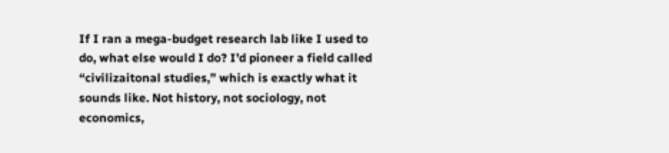If I ran a mega-budget research lab like I used to do, what else would I do? I’d pioneer a field called “civilizaitonal studies,” which is exactly what it sounds like. Not history, not sociology, not economics,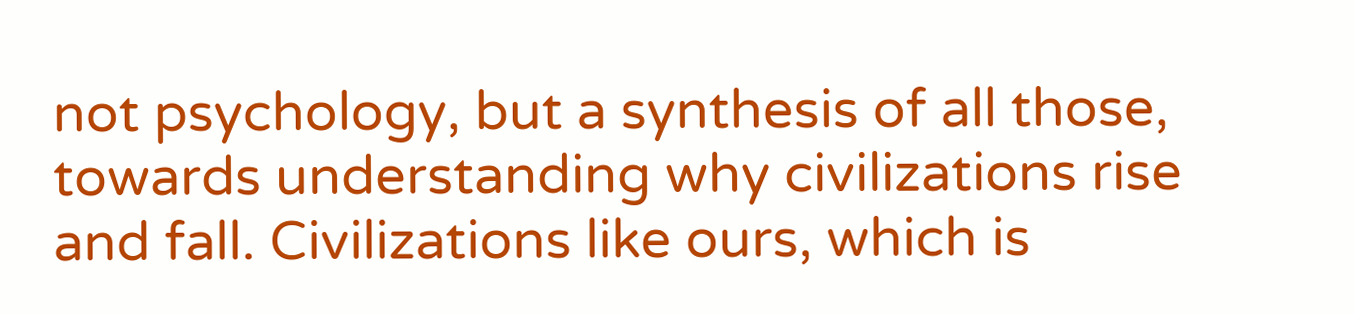not psychology, but a synthesis of all those, towards understanding why civilizations rise and fall. Civilizations like ours, which is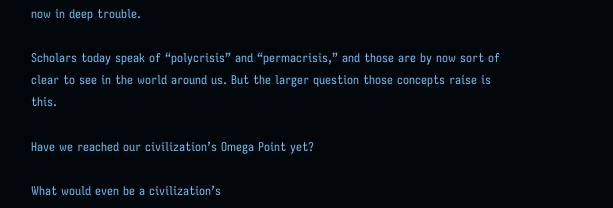now in deep trouble.

Scholars today speak of “polycrisis” and “permacrisis,” and those are by now sort of clear to see in the world around us. But the larger question those concepts raise is this.

Have we reached our civilization’s Omega Point yet?

What would even be a civilization’s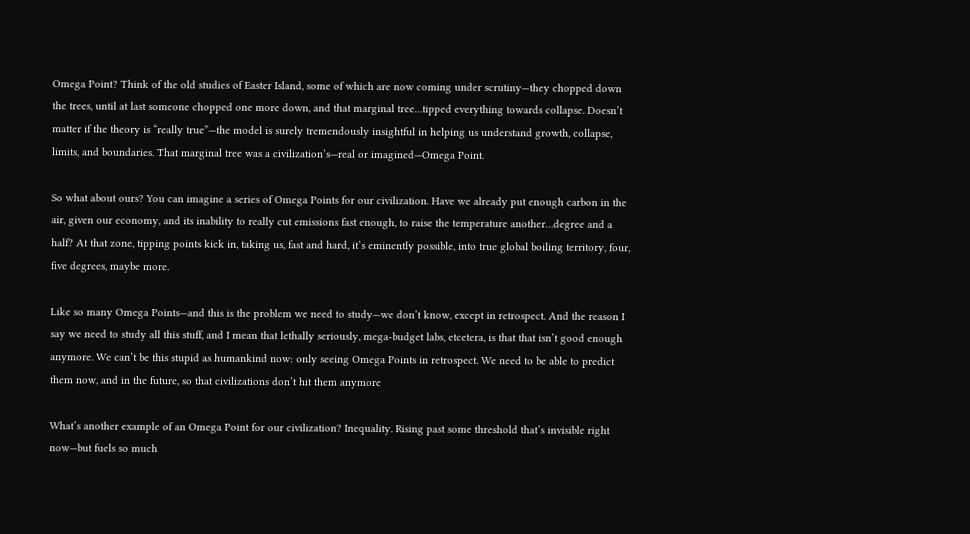Omega Point? Think of the old studies of Easter Island, some of which are now coming under scrutiny—they chopped down the trees, until at last someone chopped one more down, and that marginal tree…tipped everything towards collapse. Doesn’t matter if the theory is “really true”—the model is surely tremendously insightful in helping us understand growth, collapse, limits, and boundaries. That marginal tree was a civilization’s—real or imagined—Omega Point.

So what about ours? You can imagine a series of Omega Points for our civilization. Have we already put enough carbon in the air, given our economy, and its inability to really cut emissions fast enough, to raise the temperature another…degree and a half? At that zone, tipping points kick in, taking us, fast and hard, it’s eminently possible, into true global boiling territory, four, five degrees, maybe more.

Like so many Omega Points—and this is the problem we need to study—we don’t know, except in retrospect. And the reason I say we need to study all this stuff, and I mean that lethally seriously, mega-budget labs, etcetera, is that that isn’t good enough anymore. We can’t be this stupid as humankind now: only seeing Omega Points in retrospect. We need to be able to predict them now, and in the future, so that civilizations don’t hit them anymore

What’s another example of an Omega Point for our civilization? Inequality. Rising past some threshold that’s invisible right now—but fuels so much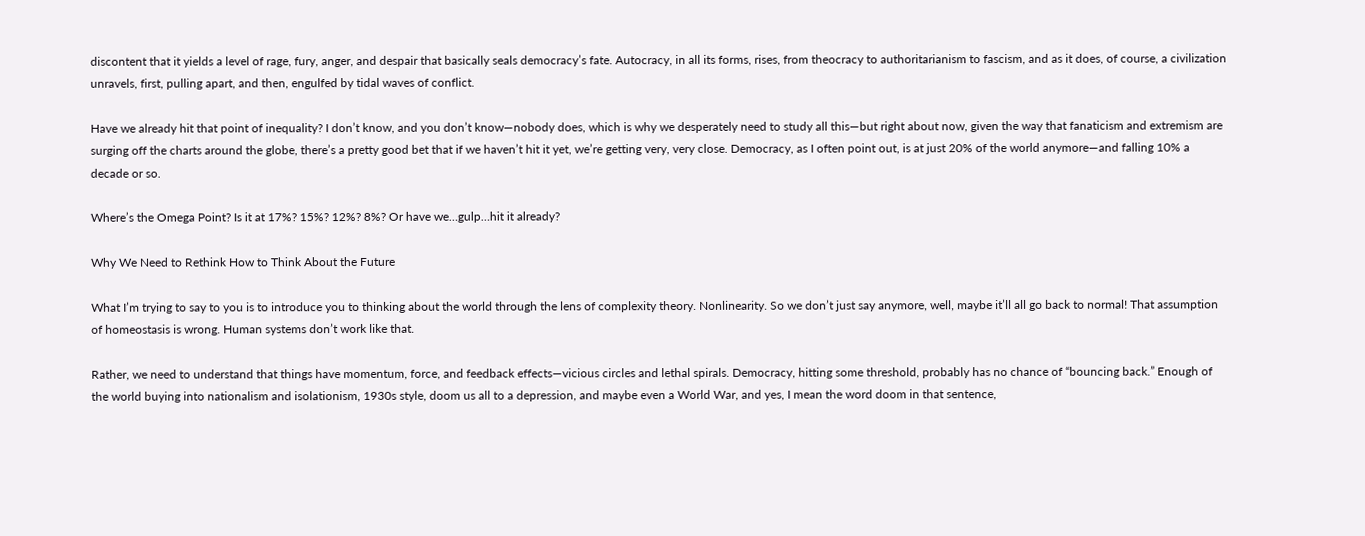discontent that it yields a level of rage, fury, anger, and despair that basically seals democracy’s fate. Autocracy, in all its forms, rises, from theocracy to authoritarianism to fascism, and as it does, of course, a civilization unravels, first, pulling apart, and then, engulfed by tidal waves of conflict.

Have we already hit that point of inequality? I don’t know, and you don’t know—nobody does, which is why we desperately need to study all this—but right about now, given the way that fanaticism and extremism are surging off the charts around the globe, there’s a pretty good bet that if we haven’t hit it yet, we’re getting very, very close. Democracy, as I often point out, is at just 20% of the world anymore—and falling 10% a decade or so.

Where’s the Omega Point? Is it at 17%? 15%? 12%? 8%? Or have we…gulp…hit it already?

Why We Need to Rethink How to Think About the Future

What I’m trying to say to you is to introduce you to thinking about the world through the lens of complexity theory. Nonlinearity. So we don’t just say anymore, well, maybe it’ll all go back to normal! That assumption of homeostasis is wrong. Human systems don’t work like that.

Rather, we need to understand that things have momentum, force, and feedback effects—vicious circles and lethal spirals. Democracy, hitting some threshold, probably has no chance of “bouncing back.” Enough of the world buying into nationalism and isolationism, 1930s style, doom us all to a depression, and maybe even a World War, and yes, I mean the word doom in that sentence,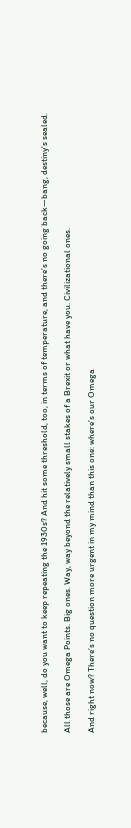because, well, do you want to keep repeating the 1930s? And hit some threshold, too, in terms of temperature, and there’s no going back—bang, destiny’s sealed.

All those are Omega Points. Big ones. Way, way beyond the relatively small stakes of a Brexit or what have you. Civilizational ones.

And right now? There’s no question more urgent in my mind than this one: where’s our Omega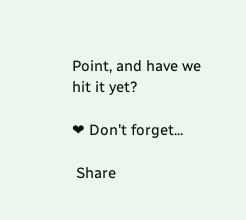Point, and have we hit it yet?

❤ Don't forget...

 Share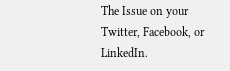The Issue on your Twitter, Facebook, or LinkedIn.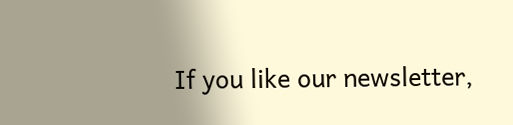If you like our newsletter,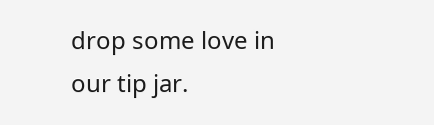drop some love in our tip jar.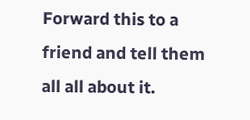Forward this to a friend and tell them all all about it.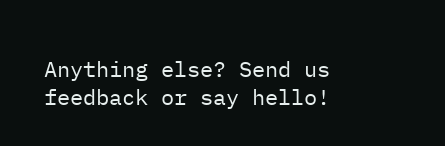Anything else? Send us feedback or say hello!